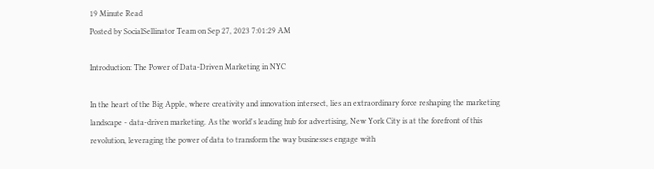19 Minute Read
Posted by SocialSellinator Team on Sep 27, 2023 7:01:29 AM

Introduction: The Power of Data-Driven Marketing in NYC

In the heart of the Big Apple, where creativity and innovation intersect, lies an extraordinary force reshaping the marketing landscape - data-driven marketing. As the world's leading hub for advertising, New York City is at the forefront of this revolution, leveraging the power of data to transform the way businesses engage with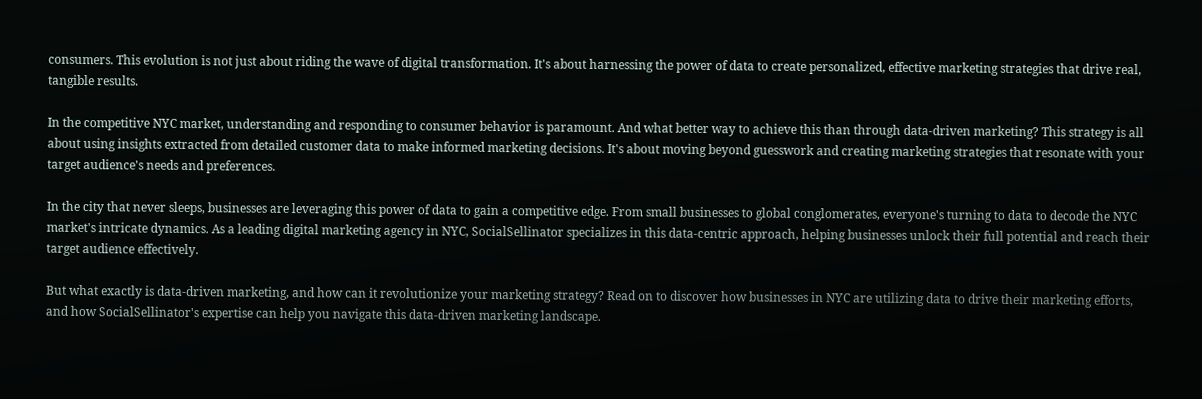consumers. This evolution is not just about riding the wave of digital transformation. It's about harnessing the power of data to create personalized, effective marketing strategies that drive real, tangible results.

In the competitive NYC market, understanding and responding to consumer behavior is paramount. And what better way to achieve this than through data-driven marketing? This strategy is all about using insights extracted from detailed customer data to make informed marketing decisions. It's about moving beyond guesswork and creating marketing strategies that resonate with your target audience's needs and preferences.

In the city that never sleeps, businesses are leveraging this power of data to gain a competitive edge. From small businesses to global conglomerates, everyone's turning to data to decode the NYC market's intricate dynamics. As a leading digital marketing agency in NYC, SocialSellinator specializes in this data-centric approach, helping businesses unlock their full potential and reach their target audience effectively.

But what exactly is data-driven marketing, and how can it revolutionize your marketing strategy? Read on to discover how businesses in NYC are utilizing data to drive their marketing efforts, and how SocialSellinator's expertise can help you navigate this data-driven marketing landscape.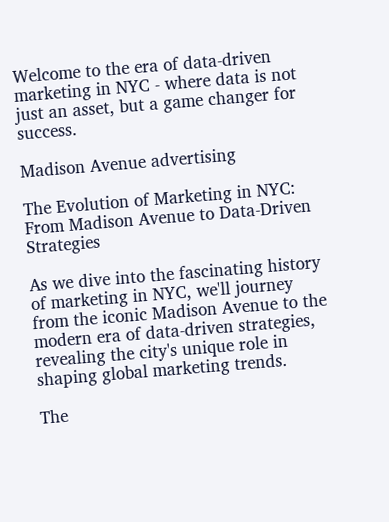Welcome to the era of data-driven marketing in NYC - where data is not just an asset, but a game changer for success.

Madison Avenue advertising

The Evolution of Marketing in NYC: From Madison Avenue to Data-Driven Strategies

As we dive into the fascinating history of marketing in NYC, we'll journey from the iconic Madison Avenue to the modern era of data-driven strategies, revealing the city's unique role in shaping global marketing trends.

The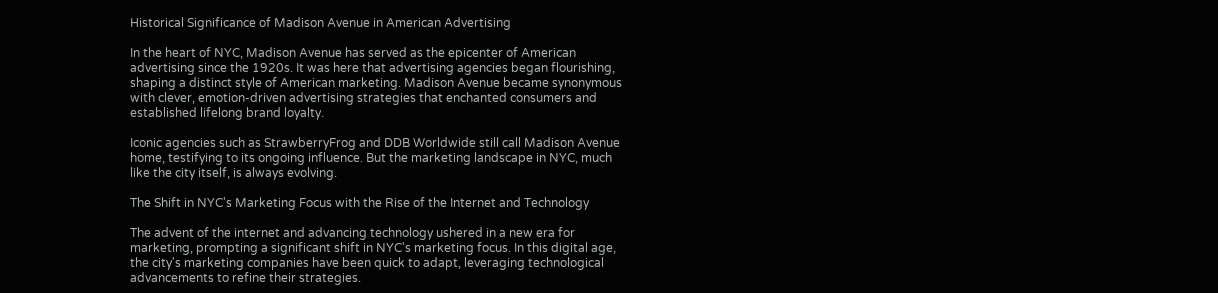Historical Significance of Madison Avenue in American Advertising

In the heart of NYC, Madison Avenue has served as the epicenter of American advertising since the 1920s. It was here that advertising agencies began flourishing, shaping a distinct style of American marketing. Madison Avenue became synonymous with clever, emotion-driven advertising strategies that enchanted consumers and established lifelong brand loyalty.

Iconic agencies such as StrawberryFrog and DDB Worldwide still call Madison Avenue home, testifying to its ongoing influence. But the marketing landscape in NYC, much like the city itself, is always evolving.

The Shift in NYC's Marketing Focus with the Rise of the Internet and Technology

The advent of the internet and advancing technology ushered in a new era for marketing, prompting a significant shift in NYC's marketing focus. In this digital age, the city's marketing companies have been quick to adapt, leveraging technological advancements to refine their strategies.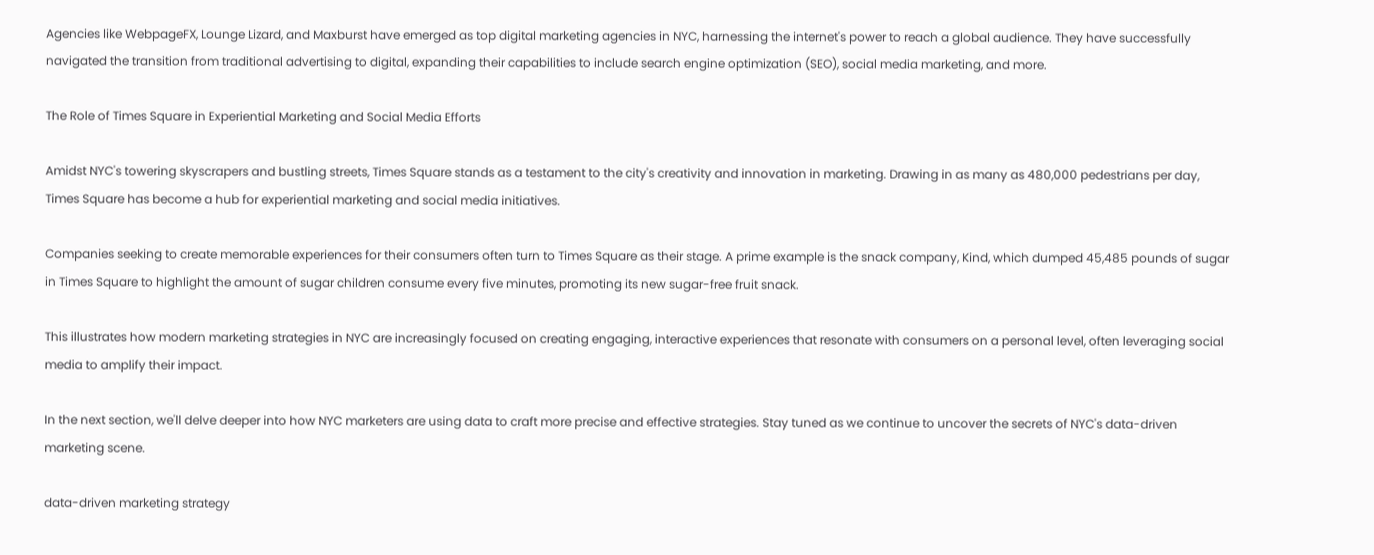Agencies like WebpageFX, Lounge Lizard, and Maxburst have emerged as top digital marketing agencies in NYC, harnessing the internet's power to reach a global audience. They have successfully navigated the transition from traditional advertising to digital, expanding their capabilities to include search engine optimization (SEO), social media marketing, and more.

The Role of Times Square in Experiential Marketing and Social Media Efforts

Amidst NYC's towering skyscrapers and bustling streets, Times Square stands as a testament to the city's creativity and innovation in marketing. Drawing in as many as 480,000 pedestrians per day, Times Square has become a hub for experiential marketing and social media initiatives.

Companies seeking to create memorable experiences for their consumers often turn to Times Square as their stage. A prime example is the snack company, Kind, which dumped 45,485 pounds of sugar in Times Square to highlight the amount of sugar children consume every five minutes, promoting its new sugar-free fruit snack.

This illustrates how modern marketing strategies in NYC are increasingly focused on creating engaging, interactive experiences that resonate with consumers on a personal level, often leveraging social media to amplify their impact.

In the next section, we'll delve deeper into how NYC marketers are using data to craft more precise and effective strategies. Stay tuned as we continue to uncover the secrets of NYC's data-driven marketing scene.

data-driven marketing strategy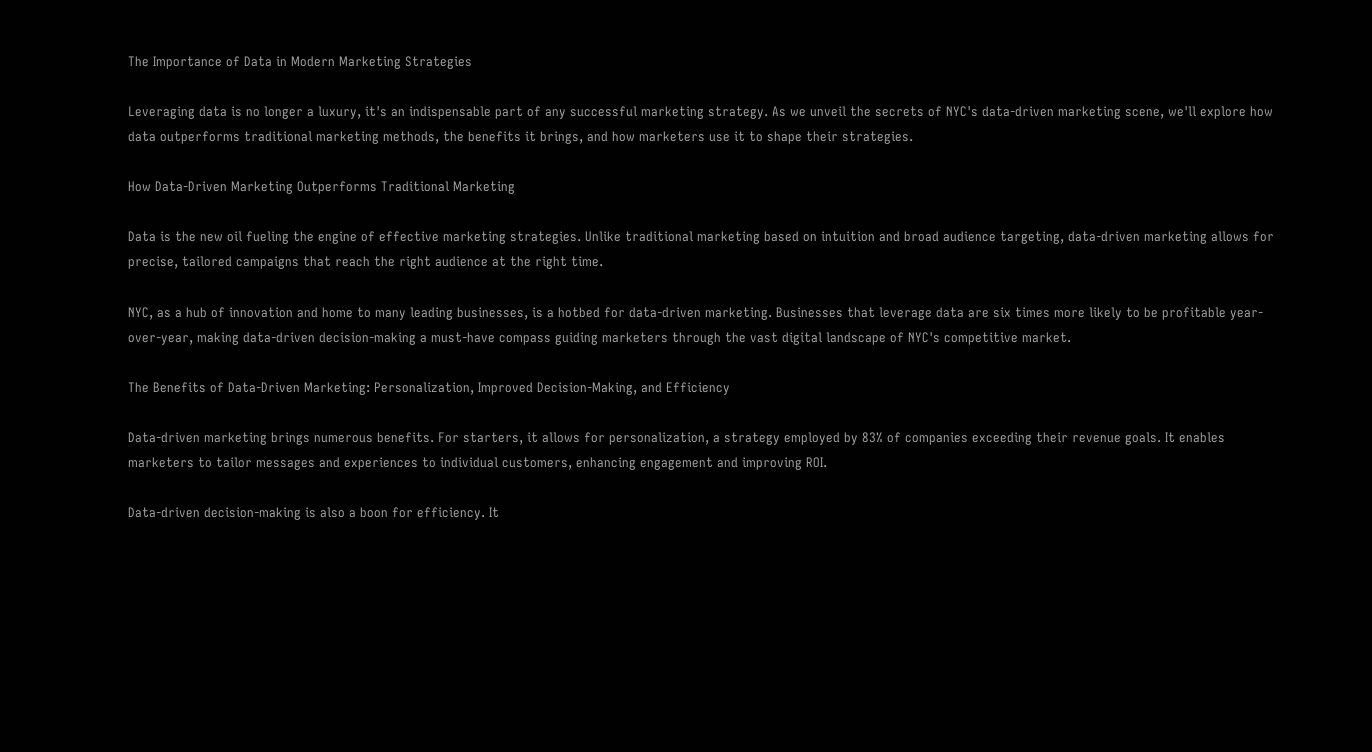The Importance of Data in Modern Marketing Strategies

Leveraging data is no longer a luxury, it's an indispensable part of any successful marketing strategy. As we unveil the secrets of NYC's data-driven marketing scene, we'll explore how data outperforms traditional marketing methods, the benefits it brings, and how marketers use it to shape their strategies.

How Data-Driven Marketing Outperforms Traditional Marketing

Data is the new oil fueling the engine of effective marketing strategies. Unlike traditional marketing based on intuition and broad audience targeting, data-driven marketing allows for precise, tailored campaigns that reach the right audience at the right time.

NYC, as a hub of innovation and home to many leading businesses, is a hotbed for data-driven marketing. Businesses that leverage data are six times more likely to be profitable year-over-year, making data-driven decision-making a must-have compass guiding marketers through the vast digital landscape of NYC's competitive market.

The Benefits of Data-Driven Marketing: Personalization, Improved Decision-Making, and Efficiency

Data-driven marketing brings numerous benefits. For starters, it allows for personalization, a strategy employed by 83% of companies exceeding their revenue goals. It enables marketers to tailor messages and experiences to individual customers, enhancing engagement and improving ROI.

Data-driven decision-making is also a boon for efficiency. It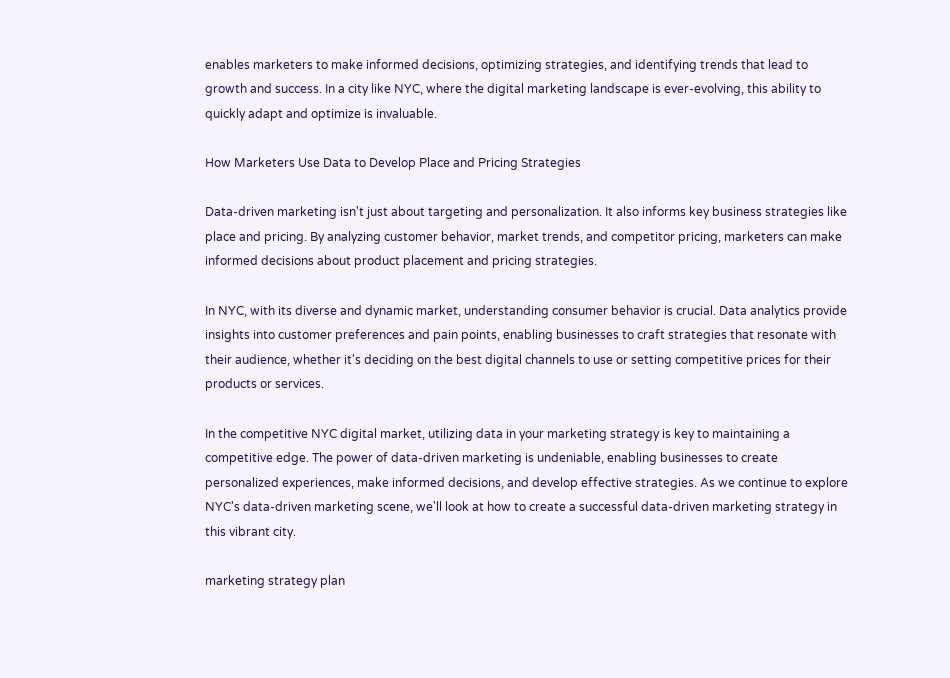enables marketers to make informed decisions, optimizing strategies, and identifying trends that lead to growth and success. In a city like NYC, where the digital marketing landscape is ever-evolving, this ability to quickly adapt and optimize is invaluable.

How Marketers Use Data to Develop Place and Pricing Strategies

Data-driven marketing isn't just about targeting and personalization. It also informs key business strategies like place and pricing. By analyzing customer behavior, market trends, and competitor pricing, marketers can make informed decisions about product placement and pricing strategies.

In NYC, with its diverse and dynamic market, understanding consumer behavior is crucial. Data analytics provide insights into customer preferences and pain points, enabling businesses to craft strategies that resonate with their audience, whether it's deciding on the best digital channels to use or setting competitive prices for their products or services.

In the competitive NYC digital market, utilizing data in your marketing strategy is key to maintaining a competitive edge. The power of data-driven marketing is undeniable, enabling businesses to create personalized experiences, make informed decisions, and develop effective strategies. As we continue to explore NYC's data-driven marketing scene, we'll look at how to create a successful data-driven marketing strategy in this vibrant city.

marketing strategy plan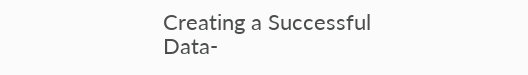Creating a Successful Data-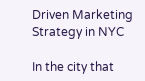Driven Marketing Strategy in NYC

In the city that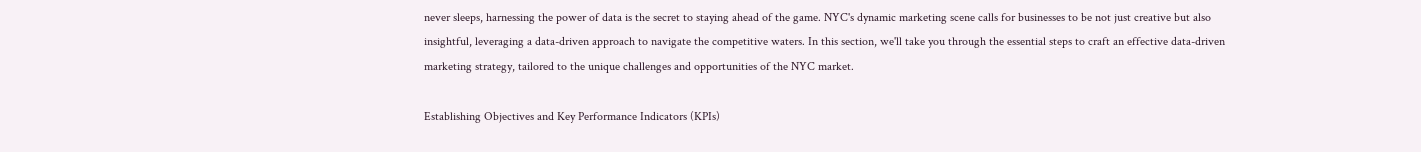never sleeps, harnessing the power of data is the secret to staying ahead of the game. NYC's dynamic marketing scene calls for businesses to be not just creative but also insightful, leveraging a data-driven approach to navigate the competitive waters. In this section, we'll take you through the essential steps to craft an effective data-driven marketing strategy, tailored to the unique challenges and opportunities of the NYC market.

Establishing Objectives and Key Performance Indicators (KPIs)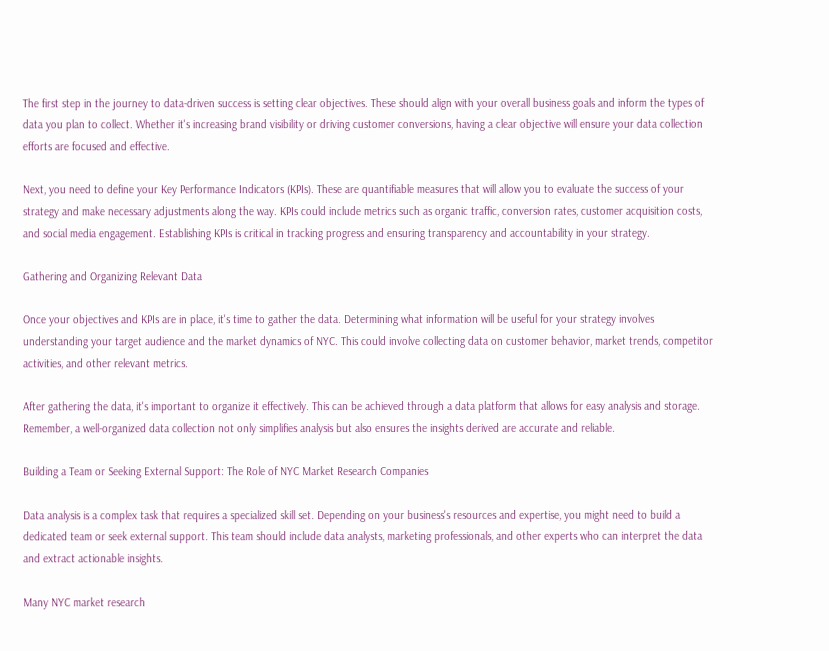The first step in the journey to data-driven success is setting clear objectives. These should align with your overall business goals and inform the types of data you plan to collect. Whether it's increasing brand visibility or driving customer conversions, having a clear objective will ensure your data collection efforts are focused and effective.

Next, you need to define your Key Performance Indicators (KPIs). These are quantifiable measures that will allow you to evaluate the success of your strategy and make necessary adjustments along the way. KPIs could include metrics such as organic traffic, conversion rates, customer acquisition costs, and social media engagement. Establishing KPIs is critical in tracking progress and ensuring transparency and accountability in your strategy.

Gathering and Organizing Relevant Data

Once your objectives and KPIs are in place, it's time to gather the data. Determining what information will be useful for your strategy involves understanding your target audience and the market dynamics of NYC. This could involve collecting data on customer behavior, market trends, competitor activities, and other relevant metrics.

After gathering the data, it's important to organize it effectively. This can be achieved through a data platform that allows for easy analysis and storage. Remember, a well-organized data collection not only simplifies analysis but also ensures the insights derived are accurate and reliable.

Building a Team or Seeking External Support: The Role of NYC Market Research Companies

Data analysis is a complex task that requires a specialized skill set. Depending on your business's resources and expertise, you might need to build a dedicated team or seek external support. This team should include data analysts, marketing professionals, and other experts who can interpret the data and extract actionable insights.

Many NYC market research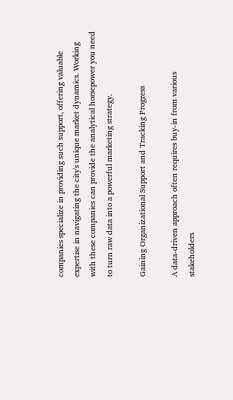companies specialize in providing such support, offering valuable expertise in navigating the city's unique market dynamics. Working with these companies can provide the analytical horsepower you need to turn raw data into a powerful marketing strategy.

Gaining Organizational Support and Tracking Progress

A data-driven approach often requires buy-in from various stakeholders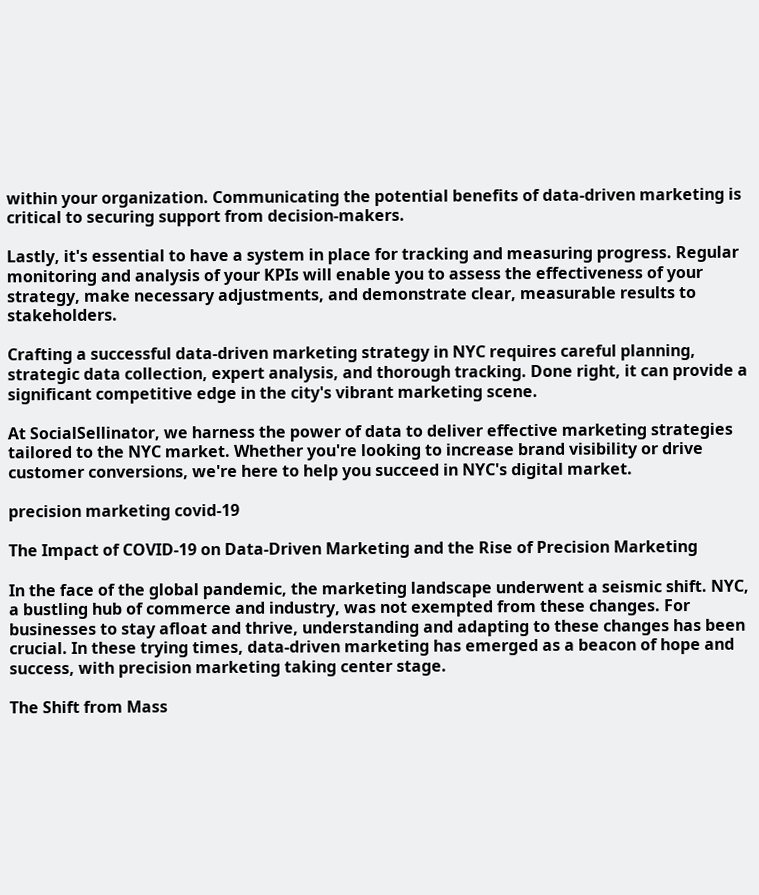within your organization. Communicating the potential benefits of data-driven marketing is critical to securing support from decision-makers.

Lastly, it's essential to have a system in place for tracking and measuring progress. Regular monitoring and analysis of your KPIs will enable you to assess the effectiveness of your strategy, make necessary adjustments, and demonstrate clear, measurable results to stakeholders.

Crafting a successful data-driven marketing strategy in NYC requires careful planning, strategic data collection, expert analysis, and thorough tracking. Done right, it can provide a significant competitive edge in the city's vibrant marketing scene.

At SocialSellinator, we harness the power of data to deliver effective marketing strategies tailored to the NYC market. Whether you're looking to increase brand visibility or drive customer conversions, we're here to help you succeed in NYC's digital market.

precision marketing covid-19

The Impact of COVID-19 on Data-Driven Marketing and the Rise of Precision Marketing

In the face of the global pandemic, the marketing landscape underwent a seismic shift. NYC, a bustling hub of commerce and industry, was not exempted from these changes. For businesses to stay afloat and thrive, understanding and adapting to these changes has been crucial. In these trying times, data-driven marketing has emerged as a beacon of hope and success, with precision marketing taking center stage.

The Shift from Mass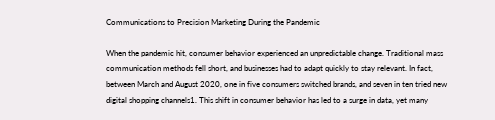Communications to Precision Marketing During the Pandemic

When the pandemic hit, consumer behavior experienced an unpredictable change. Traditional mass communication methods fell short, and businesses had to adapt quickly to stay relevant. In fact, between March and August 2020, one in five consumers switched brands, and seven in ten tried new digital shopping channels1. This shift in consumer behavior has led to a surge in data, yet many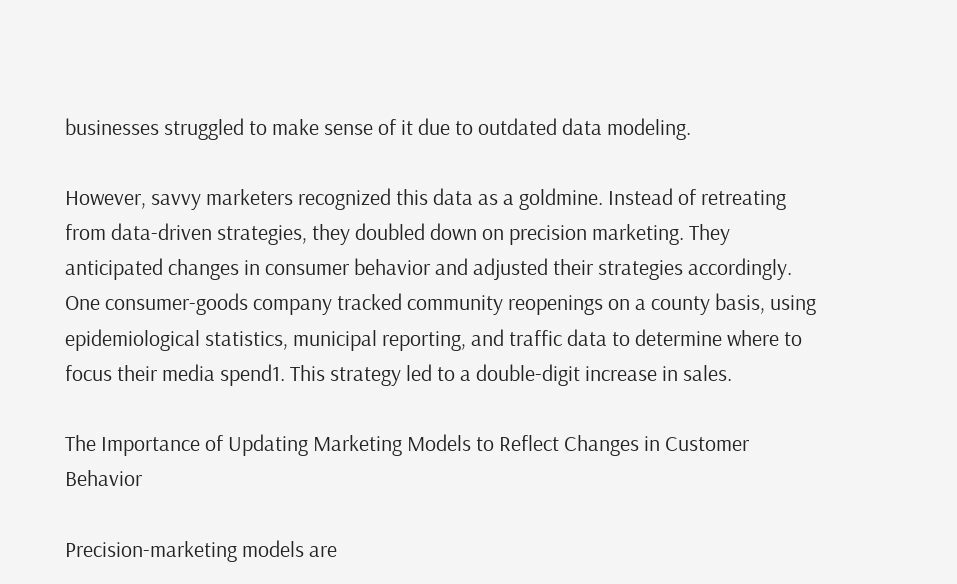businesses struggled to make sense of it due to outdated data modeling.

However, savvy marketers recognized this data as a goldmine. Instead of retreating from data-driven strategies, they doubled down on precision marketing. They anticipated changes in consumer behavior and adjusted their strategies accordingly. One consumer-goods company tracked community reopenings on a county basis, using epidemiological statistics, municipal reporting, and traffic data to determine where to focus their media spend1. This strategy led to a double-digit increase in sales.

The Importance of Updating Marketing Models to Reflect Changes in Customer Behavior

Precision-marketing models are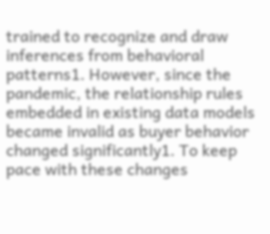trained to recognize and draw inferences from behavioral patterns1. However, since the pandemic, the relationship rules embedded in existing data models became invalid as buyer behavior changed significantly1. To keep pace with these changes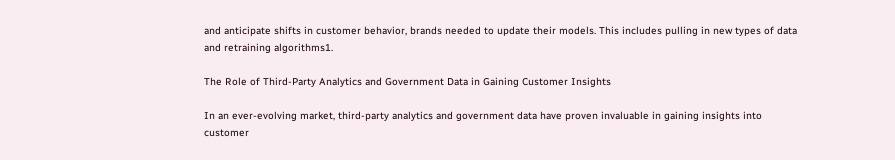and anticipate shifts in customer behavior, brands needed to update their models. This includes pulling in new types of data and retraining algorithms1.

The Role of Third-Party Analytics and Government Data in Gaining Customer Insights

In an ever-evolving market, third-party analytics and government data have proven invaluable in gaining insights into customer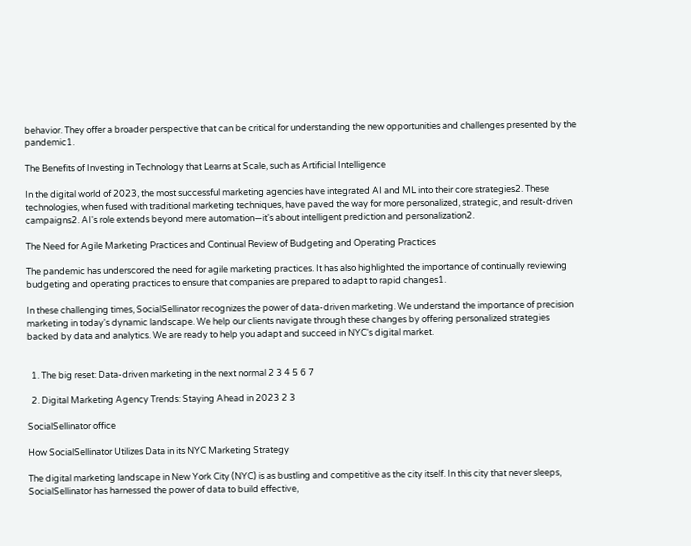behavior. They offer a broader perspective that can be critical for understanding the new opportunities and challenges presented by the pandemic1.

The Benefits of Investing in Technology that Learns at Scale, such as Artificial Intelligence

In the digital world of 2023, the most successful marketing agencies have integrated AI and ML into their core strategies2. These technologies, when fused with traditional marketing techniques, have paved the way for more personalized, strategic, and result-driven campaigns2. AI's role extends beyond mere automation—it's about intelligent prediction and personalization2.

The Need for Agile Marketing Practices and Continual Review of Budgeting and Operating Practices

The pandemic has underscored the need for agile marketing practices. It has also highlighted the importance of continually reviewing budgeting and operating practices to ensure that companies are prepared to adapt to rapid changes1.

In these challenging times, SocialSellinator recognizes the power of data-driven marketing. We understand the importance of precision marketing in today's dynamic landscape. We help our clients navigate through these changes by offering personalized strategies backed by data and analytics. We are ready to help you adapt and succeed in NYC's digital market.


  1. The big reset: Data-driven marketing in the next normal 2 3 4 5 6 7

  2. Digital Marketing Agency Trends: Staying Ahead in 2023 2 3

SocialSellinator office

How SocialSellinator Utilizes Data in its NYC Marketing Strategy

The digital marketing landscape in New York City (NYC) is as bustling and competitive as the city itself. In this city that never sleeps, SocialSellinator has harnessed the power of data to build effective,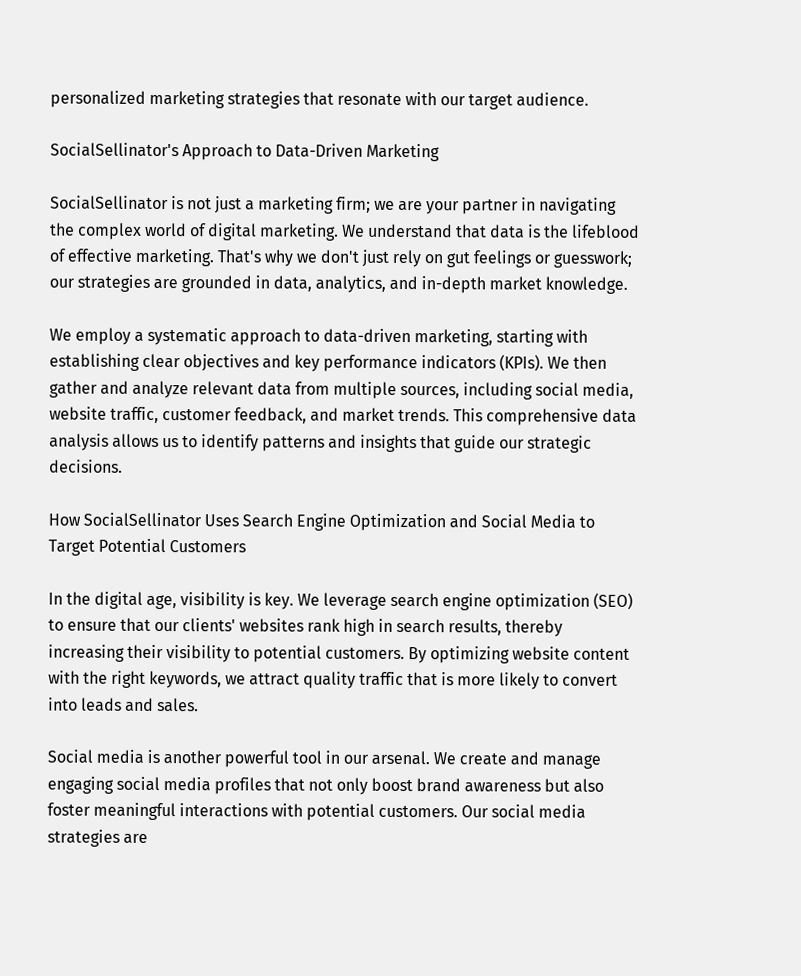personalized marketing strategies that resonate with our target audience.

SocialSellinator's Approach to Data-Driven Marketing

SocialSellinator is not just a marketing firm; we are your partner in navigating the complex world of digital marketing. We understand that data is the lifeblood of effective marketing. That's why we don't just rely on gut feelings or guesswork; our strategies are grounded in data, analytics, and in-depth market knowledge.

We employ a systematic approach to data-driven marketing, starting with establishing clear objectives and key performance indicators (KPIs). We then gather and analyze relevant data from multiple sources, including social media, website traffic, customer feedback, and market trends. This comprehensive data analysis allows us to identify patterns and insights that guide our strategic decisions.

How SocialSellinator Uses Search Engine Optimization and Social Media to Target Potential Customers

In the digital age, visibility is key. We leverage search engine optimization (SEO) to ensure that our clients' websites rank high in search results, thereby increasing their visibility to potential customers. By optimizing website content with the right keywords, we attract quality traffic that is more likely to convert into leads and sales.

Social media is another powerful tool in our arsenal. We create and manage engaging social media profiles that not only boost brand awareness but also foster meaningful interactions with potential customers. Our social media strategies are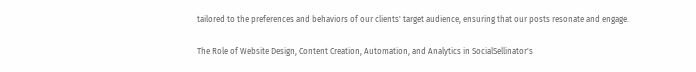tailored to the preferences and behaviors of our clients' target audience, ensuring that our posts resonate and engage.

The Role of Website Design, Content Creation, Automation, and Analytics in SocialSellinator's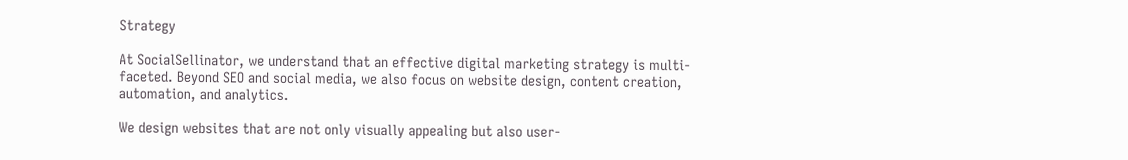Strategy

At SocialSellinator, we understand that an effective digital marketing strategy is multi-faceted. Beyond SEO and social media, we also focus on website design, content creation, automation, and analytics.

We design websites that are not only visually appealing but also user-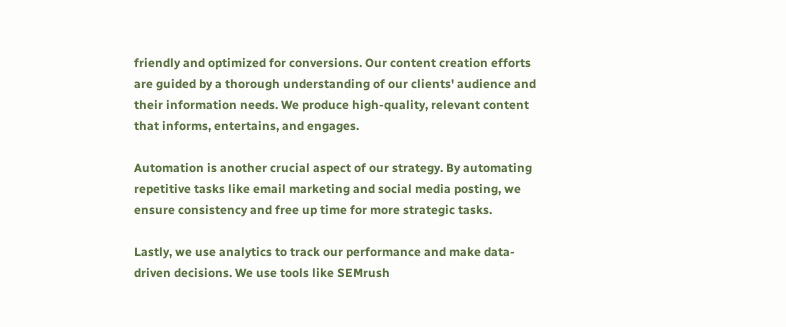friendly and optimized for conversions. Our content creation efforts are guided by a thorough understanding of our clients' audience and their information needs. We produce high-quality, relevant content that informs, entertains, and engages.

Automation is another crucial aspect of our strategy. By automating repetitive tasks like email marketing and social media posting, we ensure consistency and free up time for more strategic tasks.

Lastly, we use analytics to track our performance and make data-driven decisions. We use tools like SEMrush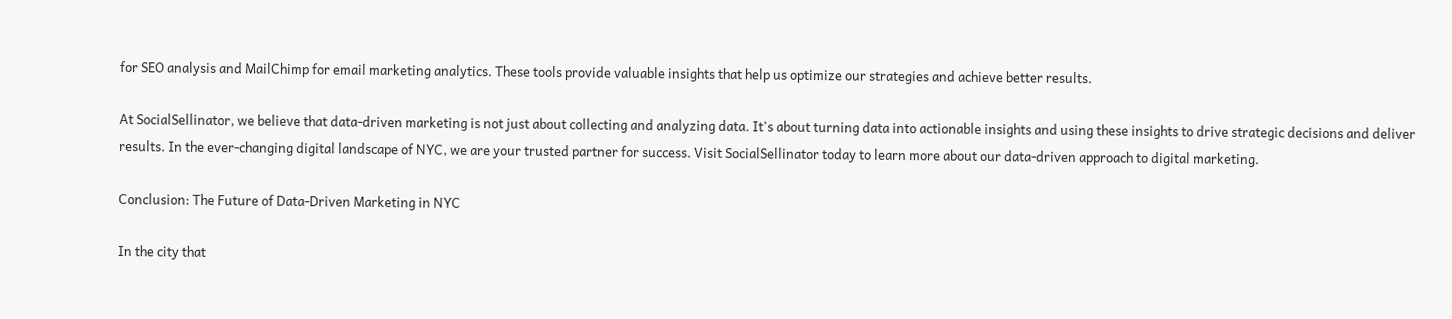for SEO analysis and MailChimp for email marketing analytics. These tools provide valuable insights that help us optimize our strategies and achieve better results.

At SocialSellinator, we believe that data-driven marketing is not just about collecting and analyzing data. It's about turning data into actionable insights and using these insights to drive strategic decisions and deliver results. In the ever-changing digital landscape of NYC, we are your trusted partner for success. Visit SocialSellinator today to learn more about our data-driven approach to digital marketing.

Conclusion: The Future of Data-Driven Marketing in NYC

In the city that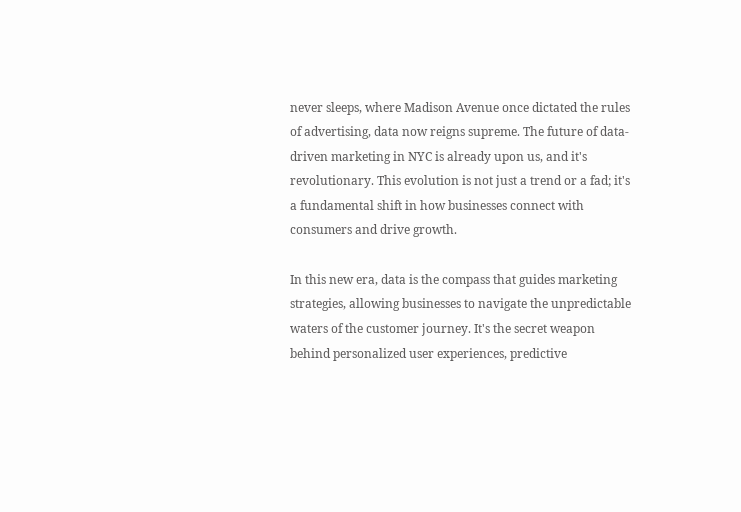never sleeps, where Madison Avenue once dictated the rules of advertising, data now reigns supreme. The future of data-driven marketing in NYC is already upon us, and it's revolutionary. This evolution is not just a trend or a fad; it's a fundamental shift in how businesses connect with consumers and drive growth.

In this new era, data is the compass that guides marketing strategies, allowing businesses to navigate the unpredictable waters of the customer journey. It's the secret weapon behind personalized user experiences, predictive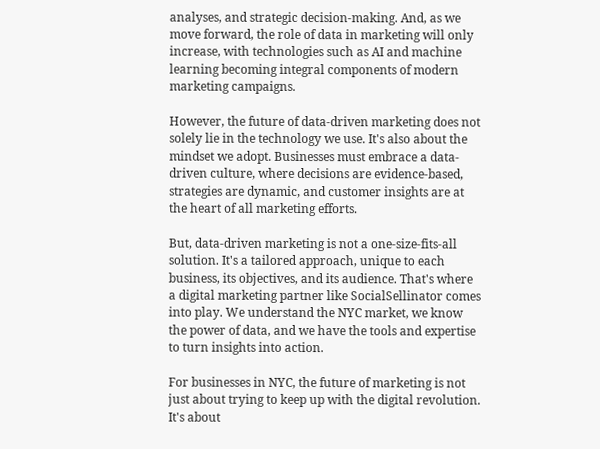analyses, and strategic decision-making. And, as we move forward, the role of data in marketing will only increase, with technologies such as AI and machine learning becoming integral components of modern marketing campaigns.

However, the future of data-driven marketing does not solely lie in the technology we use. It's also about the mindset we adopt. Businesses must embrace a data-driven culture, where decisions are evidence-based, strategies are dynamic, and customer insights are at the heart of all marketing efforts.

But, data-driven marketing is not a one-size-fits-all solution. It's a tailored approach, unique to each business, its objectives, and its audience. That's where a digital marketing partner like SocialSellinator comes into play. We understand the NYC market, we know the power of data, and we have the tools and expertise to turn insights into action.

For businesses in NYC, the future of marketing is not just about trying to keep up with the digital revolution. It's about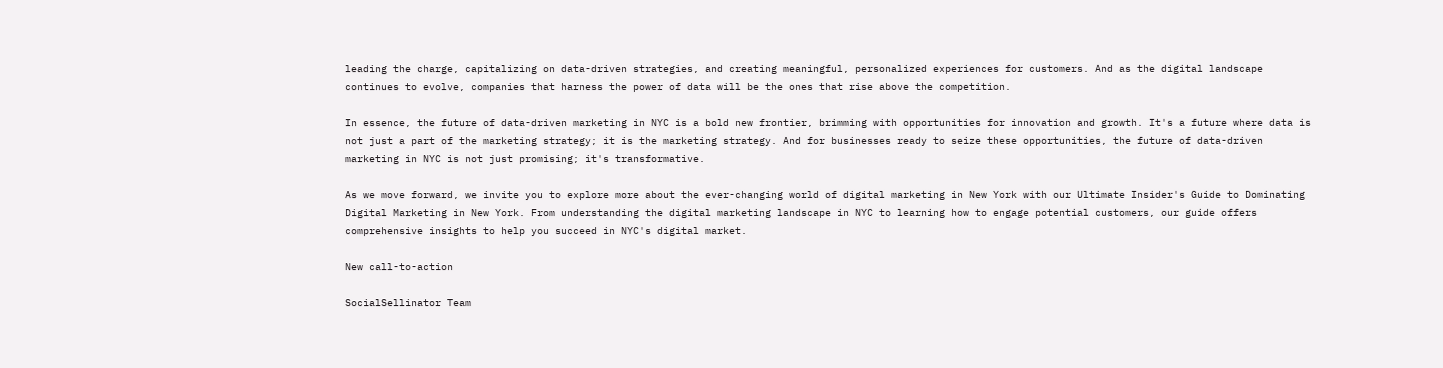leading the charge, capitalizing on data-driven strategies, and creating meaningful, personalized experiences for customers. And as the digital landscape continues to evolve, companies that harness the power of data will be the ones that rise above the competition.

In essence, the future of data-driven marketing in NYC is a bold new frontier, brimming with opportunities for innovation and growth. It's a future where data is not just a part of the marketing strategy; it is the marketing strategy. And for businesses ready to seize these opportunities, the future of data-driven marketing in NYC is not just promising; it's transformative.

As we move forward, we invite you to explore more about the ever-changing world of digital marketing in New York with our Ultimate Insider's Guide to Dominating Digital Marketing in New York. From understanding the digital marketing landscape in NYC to learning how to engage potential customers, our guide offers comprehensive insights to help you succeed in NYC's digital market.

New call-to-action

SocialSellinator Team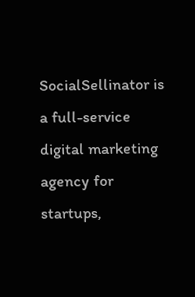SocialSellinator is a full-service digital marketing agency for startups,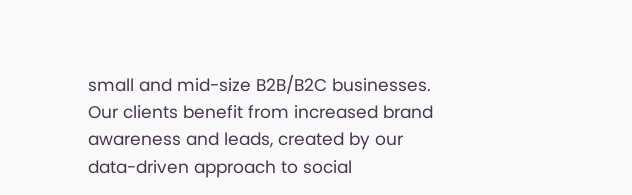small and mid-size B2B/B2C businesses. Our clients benefit from increased brand awareness and leads, created by our data-driven approach to social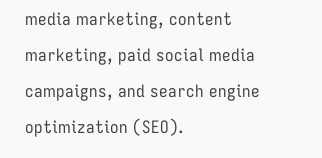media marketing, content marketing, paid social media campaigns, and search engine optimization (SEO).